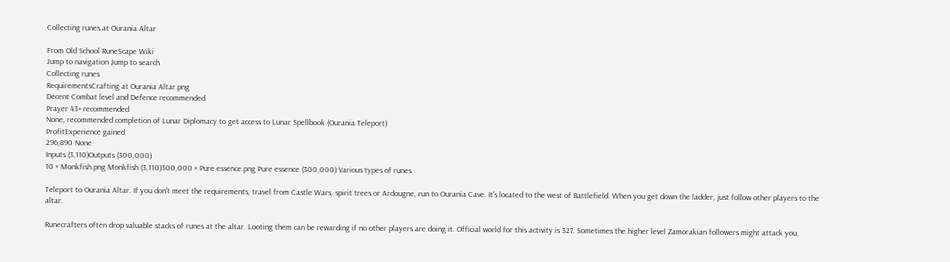Collecting runes at Ourania Altar

From Old School RuneScape Wiki
Jump to navigation Jump to search
Collecting runes
RequirementsCrafting at Ourania Altar.png
Decent Combat level and Defence recommended
Prayer 43+ recommended
None, recommended completion of Lunar Diplomacy to get access to Lunar Spellbook (Ourania Teleport)
ProfitExperience gained
296,890 None
Inputs (3,110)Outputs (300,000)
10 × Monkfish.png Monkfish (3,110)300,000 × Pure essence.png Pure essence (300,000) Various types of runes

Teleport to Ourania Altar. If you don't meet the requirements, travel from Castle Wars, spirit trees or Ardougne, run to Ourania Cave. It's located to the west of Battlefield. When you get down the ladder, just follow other players to the altar.

Runecrafters often drop valuable stacks of runes at the altar. Looting them can be rewarding if no other players are doing it. Official world for this activity is 327. Sometimes the higher level Zamorakian followers might attack you,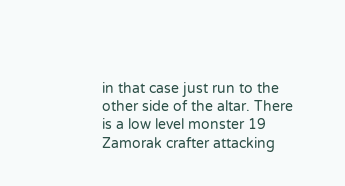in that case just run to the other side of the altar. There is a low level monster 19 Zamorak crafter attacking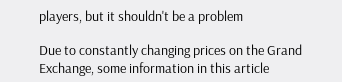players, but it shouldn't be a problem

Due to constantly changing prices on the Grand Exchange, some information in this article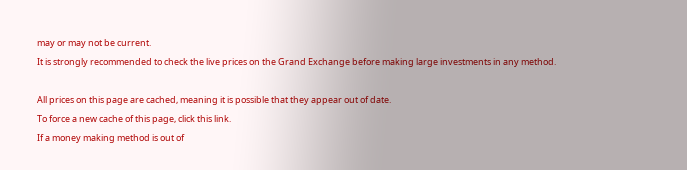may or may not be current.
It is strongly recommended to check the live prices on the Grand Exchange before making large investments in any method.

All prices on this page are cached, meaning it is possible that they appear out of date.
To force a new cache of this page, click this link.
If a money making method is out of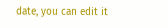date, you can edit it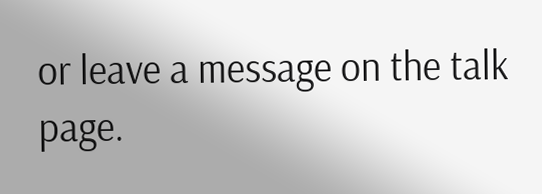or leave a message on the talk page.